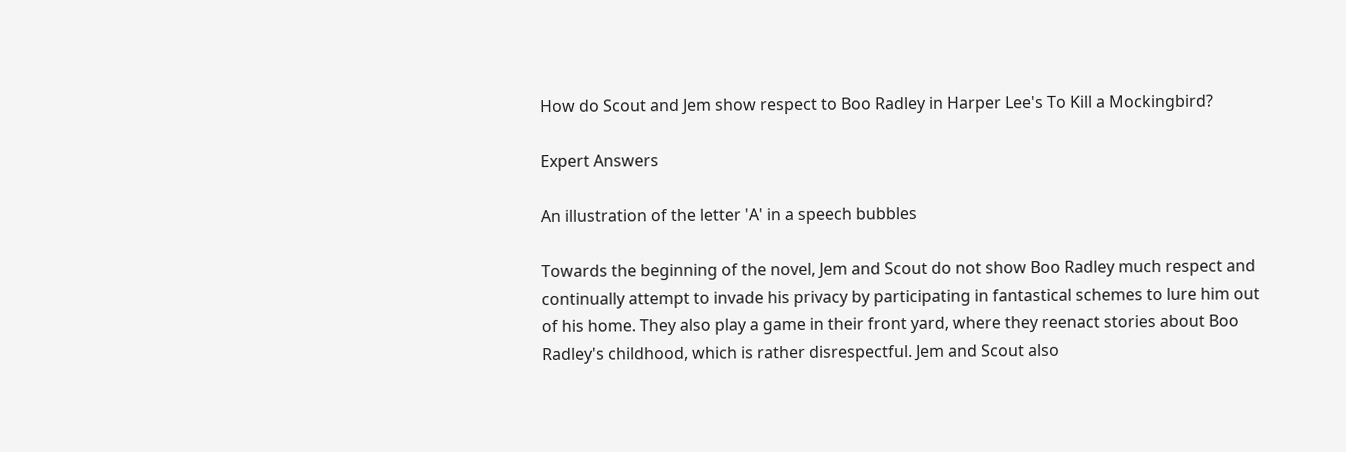How do Scout and Jem show respect to Boo Radley in Harper Lee's To Kill a Mockingbird?

Expert Answers

An illustration of the letter 'A' in a speech bubbles

Towards the beginning of the novel, Jem and Scout do not show Boo Radley much respect and continually attempt to invade his privacy by participating in fantastical schemes to lure him out of his home. They also play a game in their front yard, where they reenact stories about Boo Radley's childhood, which is rather disrespectful. Jem and Scout also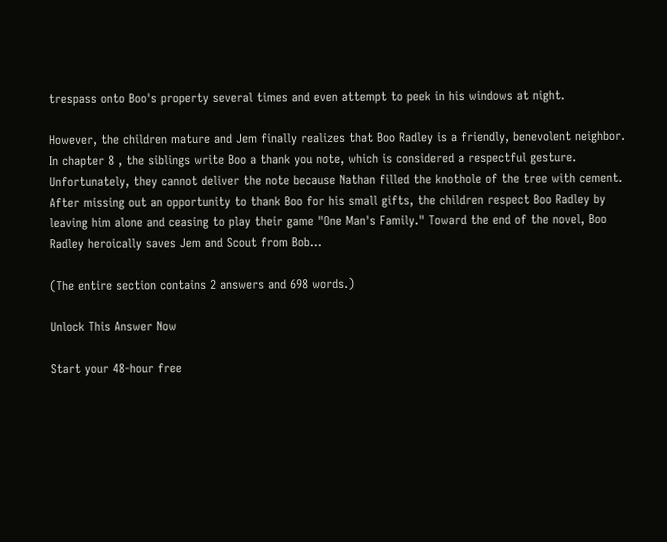trespass onto Boo's property several times and even attempt to peek in his windows at night.

However, the children mature and Jem finally realizes that Boo Radley is a friendly, benevolent neighbor. In chapter 8 , the siblings write Boo a thank you note, which is considered a respectful gesture. Unfortunately, they cannot deliver the note because Nathan filled the knothole of the tree with cement. After missing out an opportunity to thank Boo for his small gifts, the children respect Boo Radley by leaving him alone and ceasing to play their game "One Man's Family." Toward the end of the novel, Boo Radley heroically saves Jem and Scout from Bob...

(The entire section contains 2 answers and 698 words.)

Unlock This Answer Now

Start your 48-hour free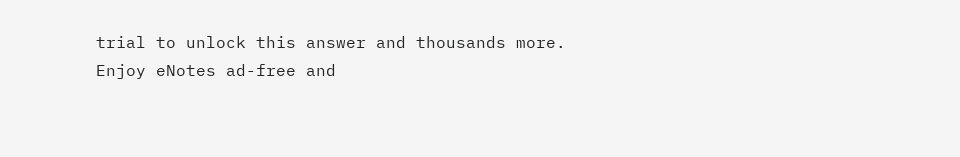trial to unlock this answer and thousands more. Enjoy eNotes ad-free and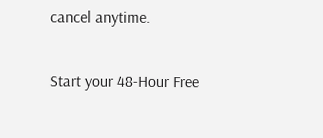cancel anytime.

Start your 48-Hour Free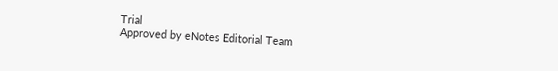Trial
Approved by eNotes Editorial Team